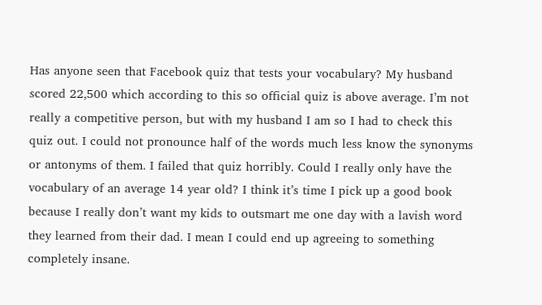Has anyone seen that Facebook quiz that tests your vocabulary? My husband scored 22,500 which according to this so official quiz is above average. I’m not really a competitive person, but with my husband I am so I had to check this quiz out. I could not pronounce half of the words much less know the synonyms or antonyms of them. I failed that quiz horribly. Could I really only have the vocabulary of an average 14 year old? I think it’s time I pick up a good book because I really don’t want my kids to outsmart me one day with a lavish word they learned from their dad. I mean I could end up agreeing to something completely insane.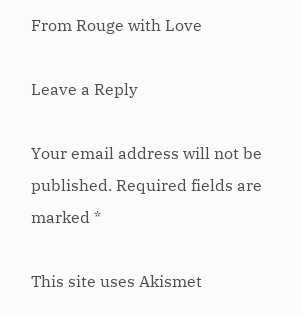From Rouge with Love

Leave a Reply

Your email address will not be published. Required fields are marked *

This site uses Akismet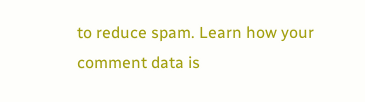to reduce spam. Learn how your comment data is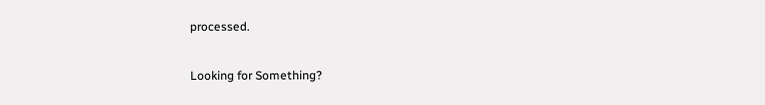processed.

Looking for Something?